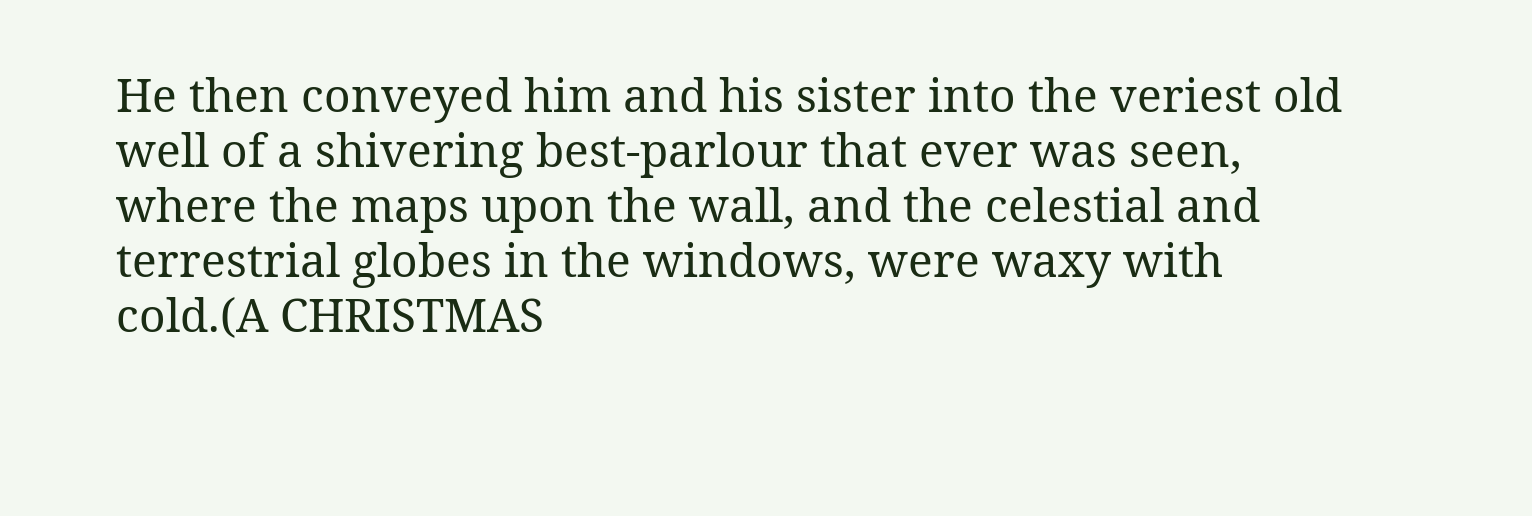He then conveyed him and his sister into the veriest old well of a shivering best-parlour that ever was seen, where the maps upon the wall, and the celestial and terrestrial globes in the windows, were waxy with cold.(A CHRISTMAS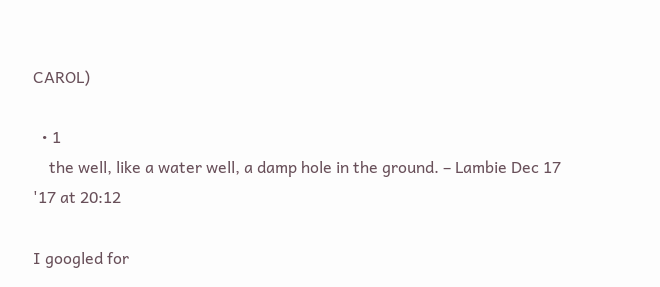CAROL)

  • 1
    the well, like a water well, a damp hole in the ground. – Lambie Dec 17 '17 at 20:12

I googled for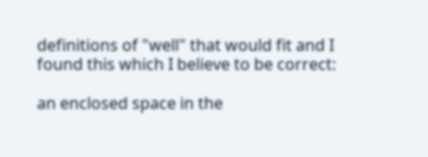definitions of "well" that would fit and I found this which I believe to be correct:

an enclosed space in the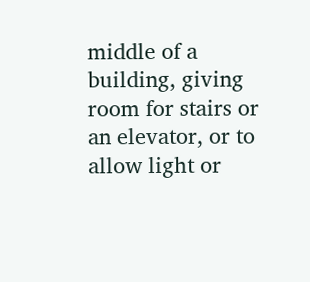middle of a building, giving room for stairs or an elevator, or to allow light or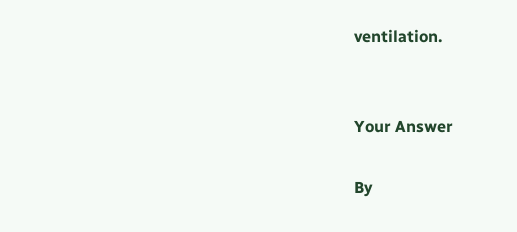ventilation.


Your Answer

By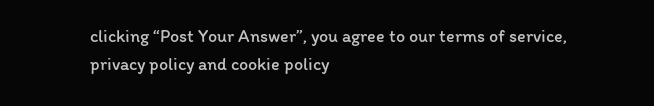clicking “Post Your Answer”, you agree to our terms of service, privacy policy and cookie policy